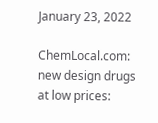January 23, 2022

ChemLocal.com: new design drugs at low prices: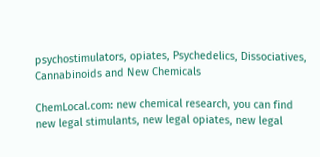psychostimulators, opiates, Psychedelics, Dissociatives, Cannabinoids and New Chemicals

ChemLocal.com: new chemical research, you can find new legal stimulants, new legal opiates, new legal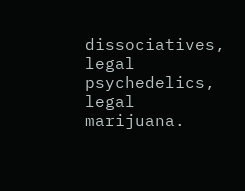dissociatives, legal psychedelics, legal marijuana.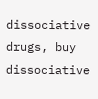dissociative drugs, buy dissociative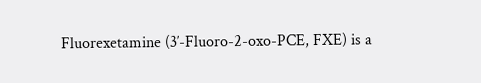Fluorexetamine (3′-Fluoro-2-oxo-PCE, FXE) is a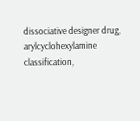dissociative designer drug, arylcyclohexylamine classification,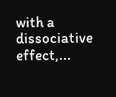with a dissociative effect,...